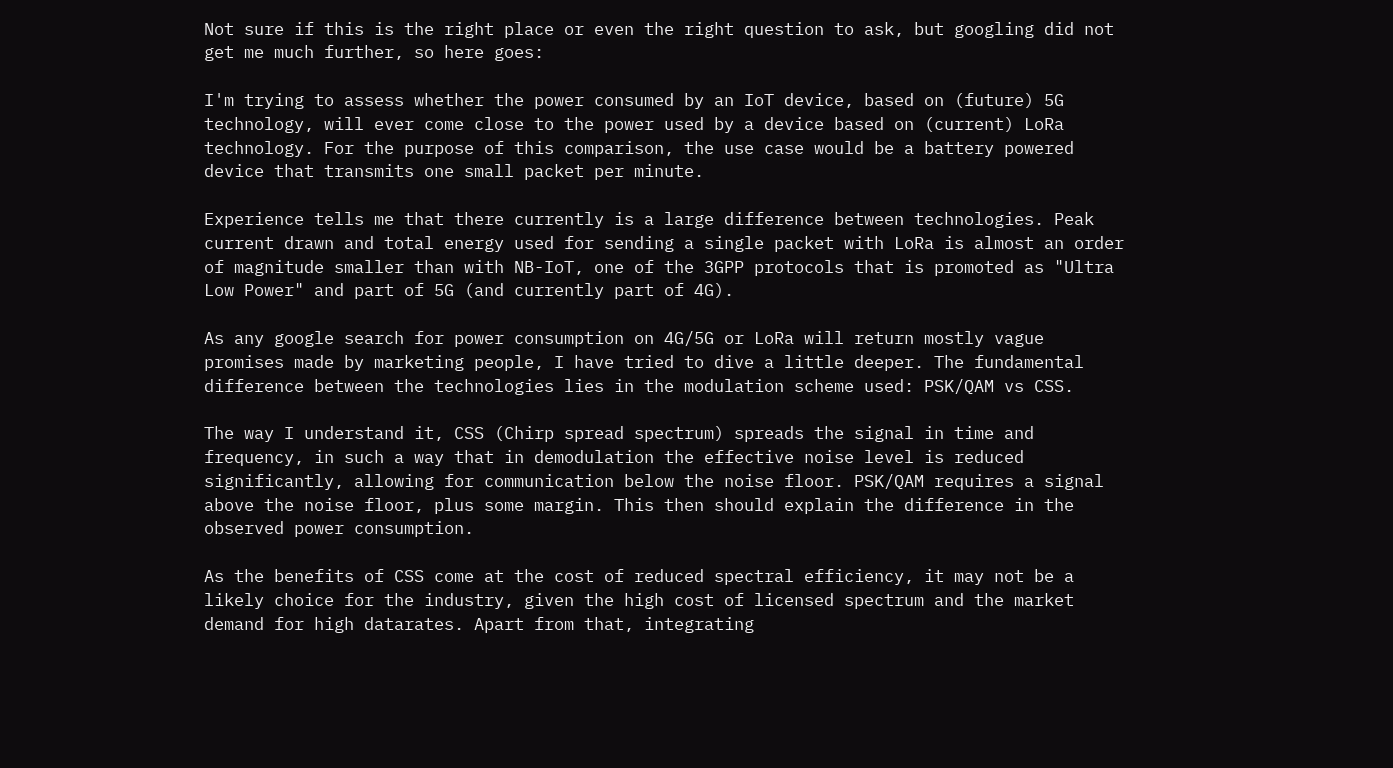Not sure if this is the right place or even the right question to ask, but googling did not get me much further, so here goes:

I'm trying to assess whether the power consumed by an IoT device, based on (future) 5G technology, will ever come close to the power used by a device based on (current) LoRa technology. For the purpose of this comparison, the use case would be a battery powered device that transmits one small packet per minute.

Experience tells me that there currently is a large difference between technologies. Peak current drawn and total energy used for sending a single packet with LoRa is almost an order of magnitude smaller than with NB-IoT, one of the 3GPP protocols that is promoted as "Ultra Low Power" and part of 5G (and currently part of 4G).

As any google search for power consumption on 4G/5G or LoRa will return mostly vague promises made by marketing people, I have tried to dive a little deeper. The fundamental difference between the technologies lies in the modulation scheme used: PSK/QAM vs CSS.

The way I understand it, CSS (Chirp spread spectrum) spreads the signal in time and frequency, in such a way that in demodulation the effective noise level is reduced significantly, allowing for communication below the noise floor. PSK/QAM requires a signal above the noise floor, plus some margin. This then should explain the difference in the observed power consumption.

As the benefits of CSS come at the cost of reduced spectral efficiency, it may not be a likely choice for the industry, given the high cost of licensed spectrum and the market demand for high datarates. Apart from that, integrating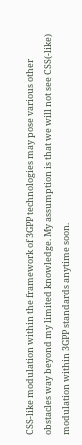CSS-like modulation within the framework of 3GPP technologies may pose various other obstacles way beyond my limited knowledge. My assumption is that we will not see CSS(-like) modulation within 3GPP standards anytime soon.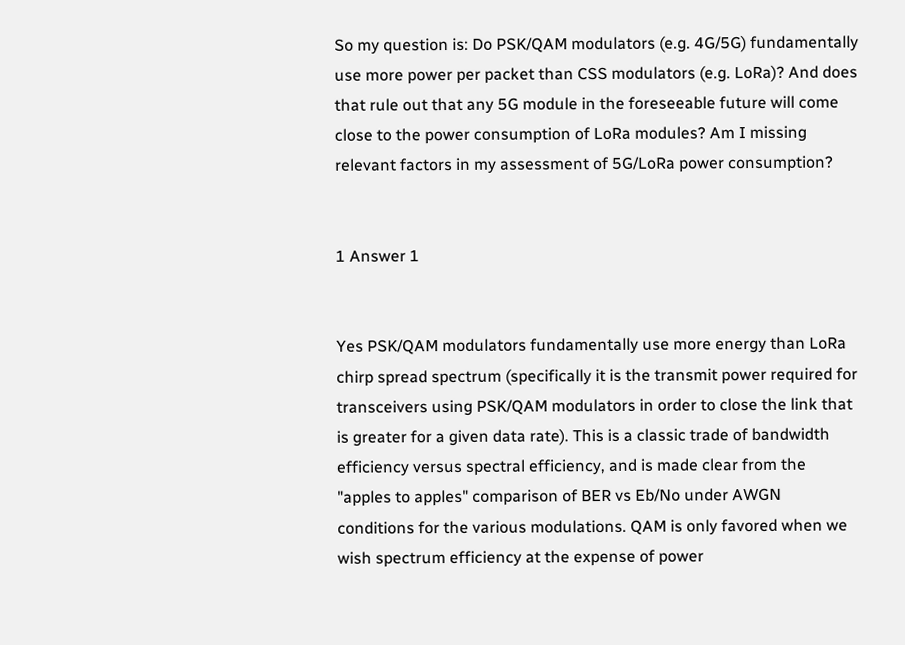So my question is: Do PSK/QAM modulators (e.g. 4G/5G) fundamentally use more power per packet than CSS modulators (e.g. LoRa)? And does that rule out that any 5G module in the foreseeable future will come close to the power consumption of LoRa modules? Am I missing relevant factors in my assessment of 5G/LoRa power consumption?


1 Answer 1


Yes PSK/QAM modulators fundamentally use more energy than LoRa chirp spread spectrum (specifically it is the transmit power required for transceivers using PSK/QAM modulators in order to close the link that is greater for a given data rate). This is a classic trade of bandwidth efficiency versus spectral efficiency, and is made clear from the "apples to apples" comparison of BER vs Eb/No under AWGN conditions for the various modulations. QAM is only favored when we wish spectrum efficiency at the expense of power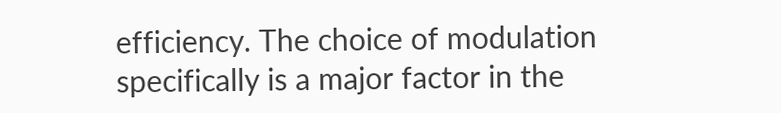efficiency. The choice of modulation specifically is a major factor in the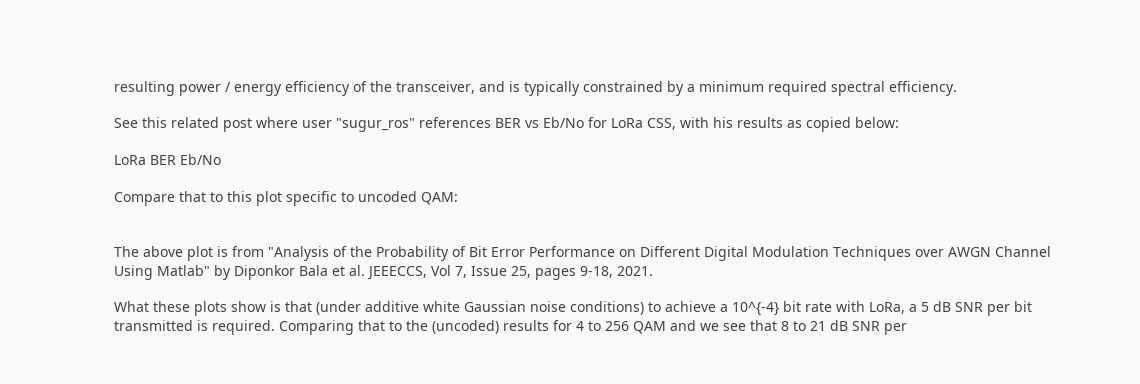resulting power / energy efficiency of the transceiver, and is typically constrained by a minimum required spectral efficiency.

See this related post where user "sugur_ros" references BER vs Eb/No for LoRa CSS, with his results as copied below:

LoRa BER Eb/No

Compare that to this plot specific to uncoded QAM:


The above plot is from "Analysis of the Probability of Bit Error Performance on Different Digital Modulation Techniques over AWGN Channel Using Matlab" by Diponkor Bala et al. JEEECCS, Vol 7, Issue 25, pages 9-18, 2021.

What these plots show is that (under additive white Gaussian noise conditions) to achieve a 10^{-4} bit rate with LoRa, a 5 dB SNR per bit transmitted is required. Comparing that to the (uncoded) results for 4 to 256 QAM and we see that 8 to 21 dB SNR per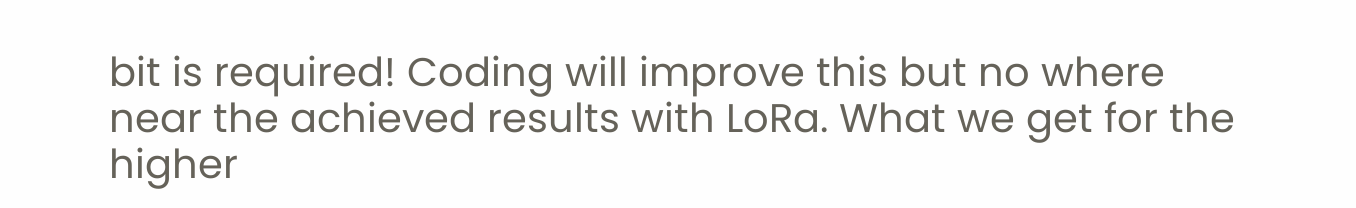bit is required! Coding will improve this but no where near the achieved results with LoRa. What we get for the higher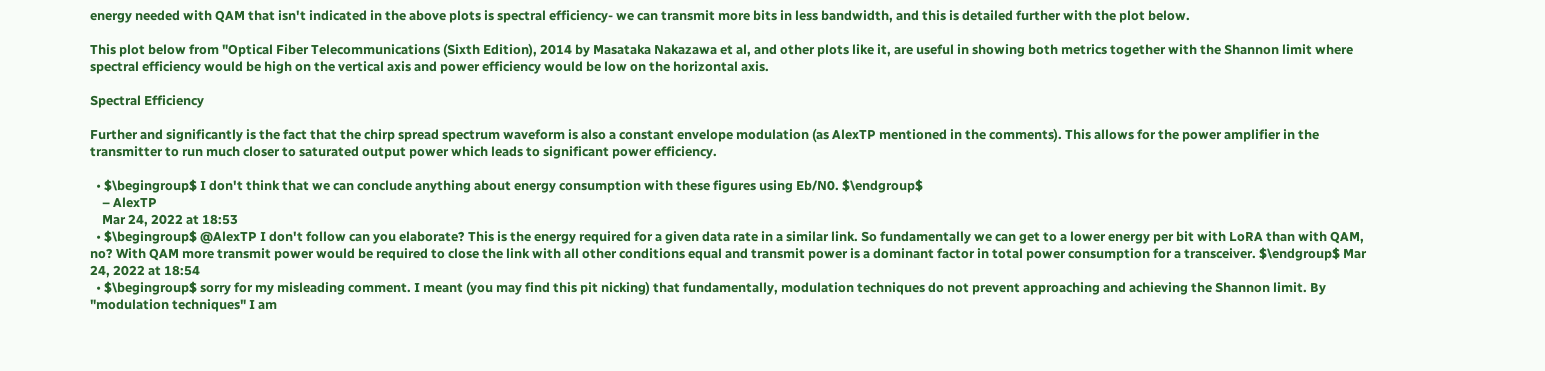energy needed with QAM that isn't indicated in the above plots is spectral efficiency- we can transmit more bits in less bandwidth, and this is detailed further with the plot below.

This plot below from "Optical Fiber Telecommunications (Sixth Edition), 2014 by Masataka Nakazawa et al, and other plots like it, are useful in showing both metrics together with the Shannon limit where spectral efficiency would be high on the vertical axis and power efficiency would be low on the horizontal axis.

Spectral Efficiency

Further and significantly is the fact that the chirp spread spectrum waveform is also a constant envelope modulation (as AlexTP mentioned in the comments). This allows for the power amplifier in the transmitter to run much closer to saturated output power which leads to significant power efficiency.

  • $\begingroup$ I don't think that we can conclude anything about energy consumption with these figures using Eb/N0. $\endgroup$
    – AlexTP
    Mar 24, 2022 at 18:53
  • $\begingroup$ @AlexTP I don't follow can you elaborate? This is the energy required for a given data rate in a similar link. So fundamentally we can get to a lower energy per bit with LoRA than with QAM, no? With QAM more transmit power would be required to close the link with all other conditions equal and transmit power is a dominant factor in total power consumption for a transceiver. $\endgroup$ Mar 24, 2022 at 18:54
  • $\begingroup$ sorry for my misleading comment. I meant (you may find this pit nicking) that fundamentally, modulation techniques do not prevent approaching and achieving the Shannon limit. By "modulation techniques" I am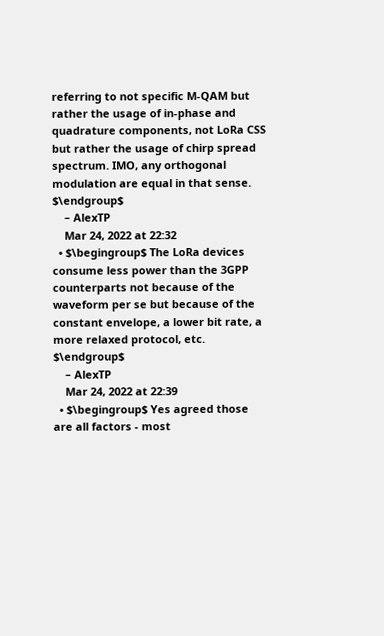referring to not specific M-QAM but rather the usage of in-phase and quadrature components, not LoRa CSS but rather the usage of chirp spread spectrum. IMO, any orthogonal modulation are equal in that sense. $\endgroup$
    – AlexTP
    Mar 24, 2022 at 22:32
  • $\begingroup$ The LoRa devices consume less power than the 3GPP counterparts not because of the waveform per se but because of the constant envelope, a lower bit rate, a more relaxed protocol, etc. $\endgroup$
    – AlexTP
    Mar 24, 2022 at 22:39
  • $\begingroup$ Yes agreed those are all factors - most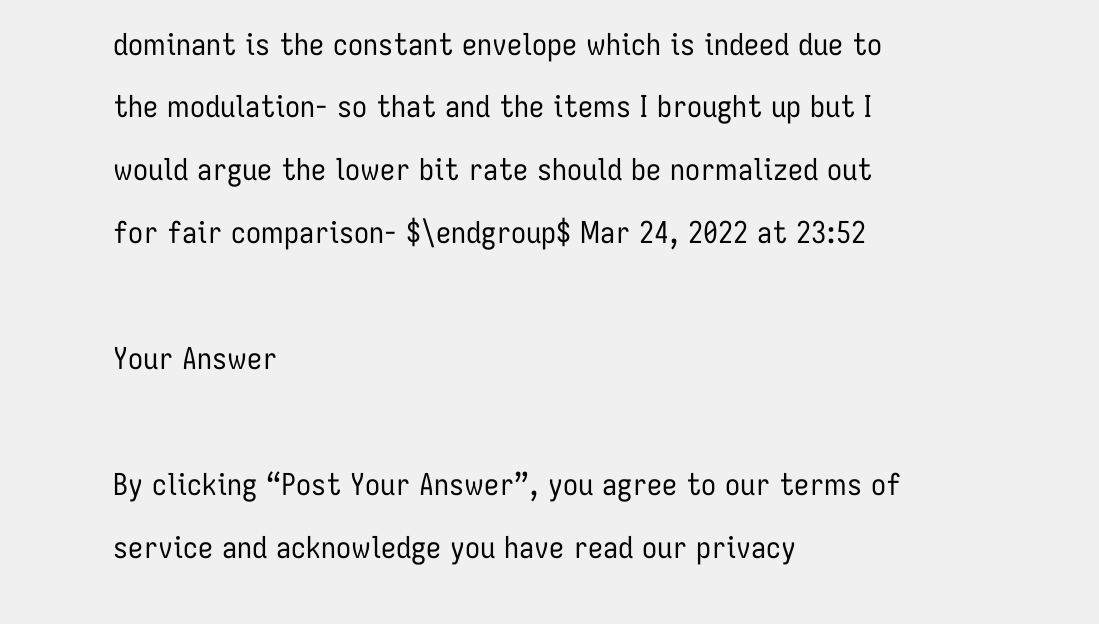dominant is the constant envelope which is indeed due to the modulation- so that and the items I brought up but I would argue the lower bit rate should be normalized out for fair comparison- $\endgroup$ Mar 24, 2022 at 23:52

Your Answer

By clicking “Post Your Answer”, you agree to our terms of service and acknowledge you have read our privacy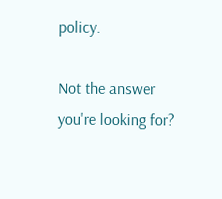policy.

Not the answer you're looking for?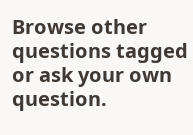Browse other questions tagged or ask your own question.